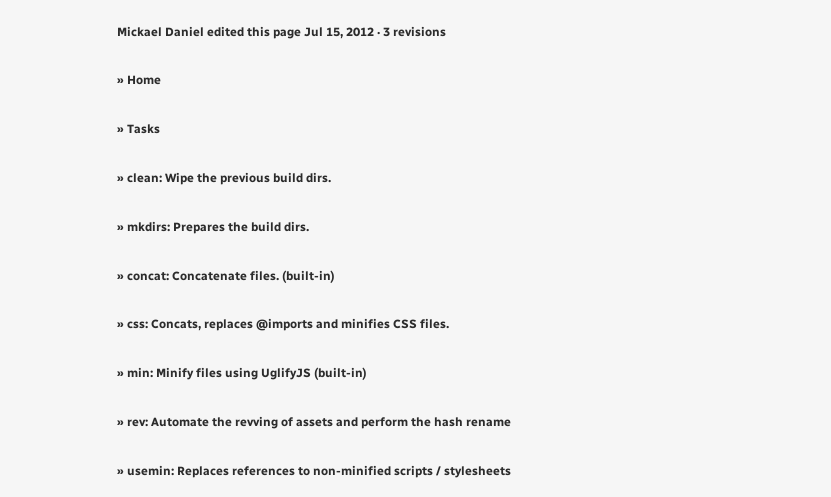Mickael Daniel edited this page Jul 15, 2012 · 3 revisions

» Home

» Tasks

» clean: Wipe the previous build dirs.

» mkdirs: Prepares the build dirs.

» concat: Concatenate files. (built-in)

» css: Concats, replaces @imports and minifies CSS files.

» min: Minify files using UglifyJS (built-in)

» rev: Automate the revving of assets and perform the hash rename

» usemin: Replaces references to non-minified scripts / stylesheets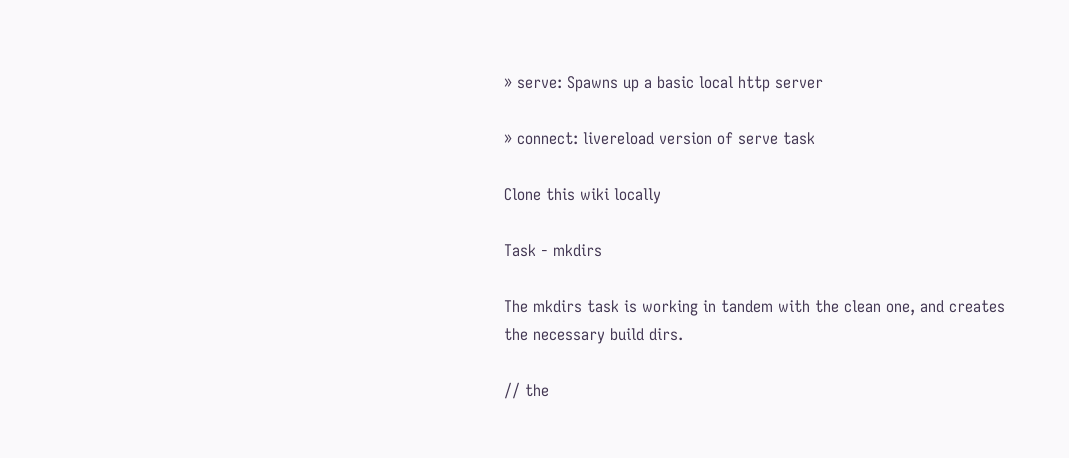» serve: Spawns up a basic local http server

» connect: livereload version of serve task

Clone this wiki locally

Task - mkdirs

The mkdirs task is working in tandem with the clean one, and creates the necessary build dirs.

// the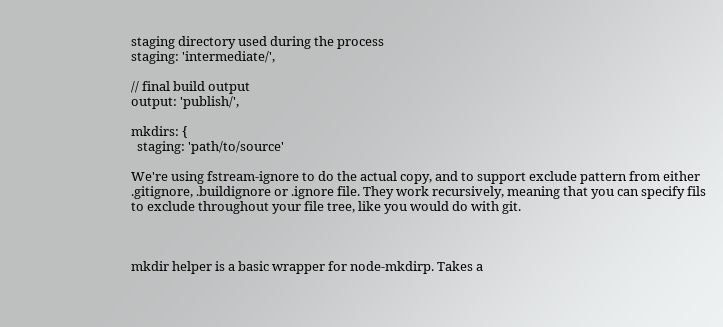staging directory used during the process
staging: 'intermediate/',

// final build output
output: 'publish/',

mkdirs: {
  staging: 'path/to/source'

We're using fstream-ignore to do the actual copy, and to support exclude pattern from either .gitignore, .buildignore or .ignore file. They work recursively, meaning that you can specify fils to exclude throughout your file tree, like you would do with git.



mkdir helper is a basic wrapper for node-mkdirp. Takes a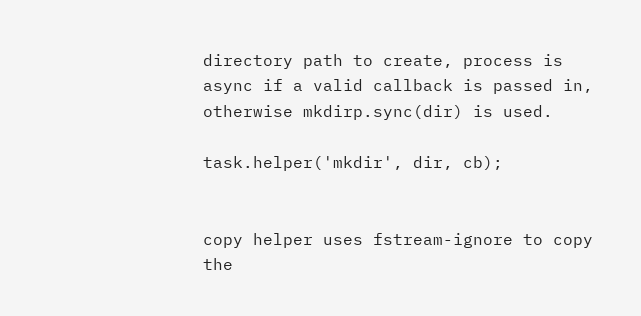directory path to create, process is async if a valid callback is passed in, otherwise mkdirp.sync(dir) is used.

task.helper('mkdir', dir, cb);


copy helper uses fstream-ignore to copy the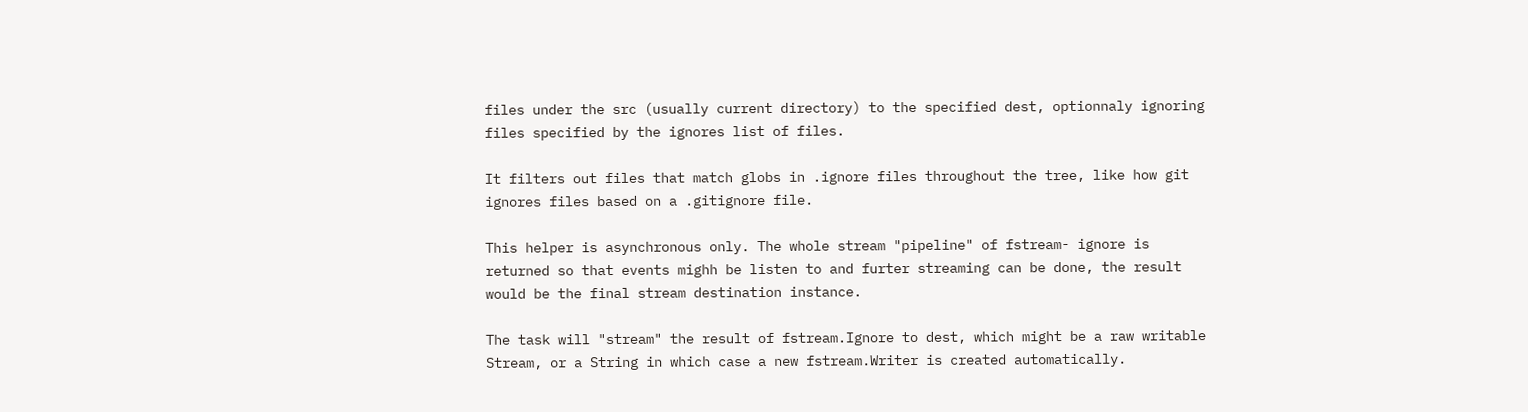files under the src (usually current directory) to the specified dest, optionnaly ignoring files specified by the ignores list of files.

It filters out files that match globs in .ignore files throughout the tree, like how git ignores files based on a .gitignore file.

This helper is asynchronous only. The whole stream "pipeline" of fstream- ignore is returned so that events mighh be listen to and furter streaming can be done, the result would be the final stream destination instance.

The task will "stream" the result of fstream.Ignore to dest, which might be a raw writable Stream, or a String in which case a new fstream.Writer is created automatically.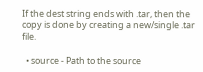If the dest string ends with .tar, then the copy is done by creating a new/single .tar file.

  • source - Path to the source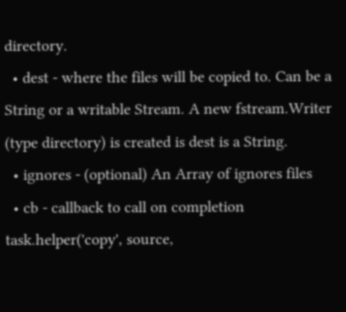directory.
  • dest - where the files will be copied to. Can be a String or a writable Stream. A new fstream.Writer (type directory) is created is dest is a String.
  • ignores - (optional) An Array of ignores files
  • cb - callback to call on completion
task.helper('copy', source,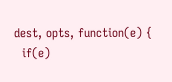dest, opts, function(e) {
  if(e)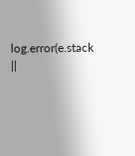log.error(e.stack ||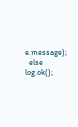e.message);
  else log.ok();